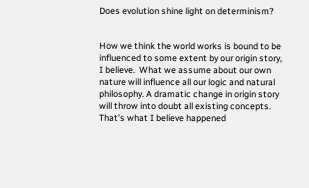Does evolution shine light on determinism?


How we think the world works is bound to be influenced to some extent by our origin story, I believe.  What we assume about our own nature will influence all our logic and natural philosophy. A dramatic change in origin story will throw into doubt all existing concepts. That’s what I believe happened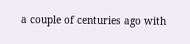a couple of centuries ago with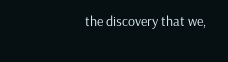the discovery that we,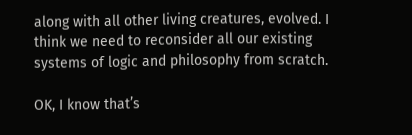along with all other living creatures, evolved. I think we need to reconsider all our existing systems of logic and philosophy from scratch.

OK, I know that’s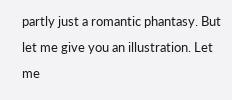partly just a romantic phantasy. But let me give you an illustration. Let me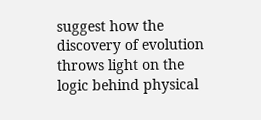suggest how the discovery of evolution throws light on the logic behind physical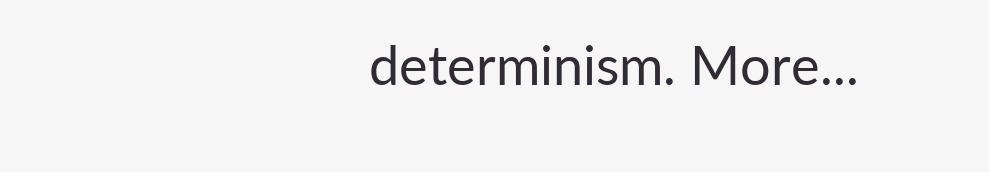determinism. More...